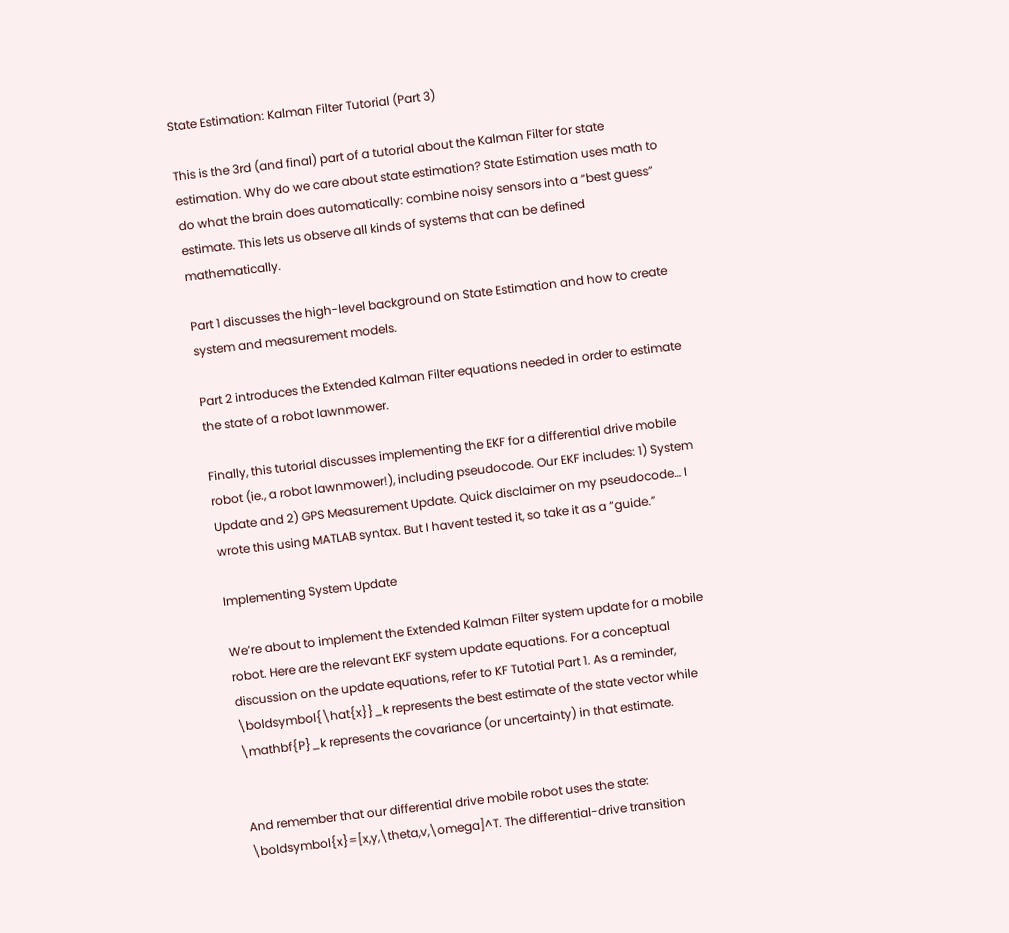State Estimation: Kalman Filter Tutorial (Part 3)

This is the 3rd (and final) part of a tutorial about the Kalman Filter for state estimation. Why do we care about state estimation? State Estimation uses math to do what the brain does automatically: combine noisy sensors into a “best guess” estimate. This lets us observe all kinds of systems that can be defined mathematically.

Part 1 discusses the high-level background on State Estimation and how to create system and measurement models.

Part 2 introduces the Extended Kalman Filter equations needed in order to estimate the state of a robot lawnmower.

Finally, this tutorial discusses implementing the EKF for a differential drive mobile robot (ie., a robot lawnmower!), including pseudocode. Our EKF includes: 1) System Update and 2) GPS Measurement Update. Quick disclaimer on my pseudocode… I wrote this using MATLAB syntax. But I havent tested it, so take it as a “guide.”

Implementing System Update

We’re about to implement the Extended Kalman Filter system update for a mobile robot. Here are the relevant EKF system update equations. For a conceptual discussion on the update equations, refer to KF Tutotial Part 1. As a reminder, \boldsymbol{\hat{x}}_k represents the best estimate of the state vector while \mathbf{P}_k represents the covariance (or uncertainty) in that estimate.


And remember that our differential drive mobile robot uses the state: \boldsymbol{x}=[x,y,\theta,v,\omega]^T. The differential-drive transition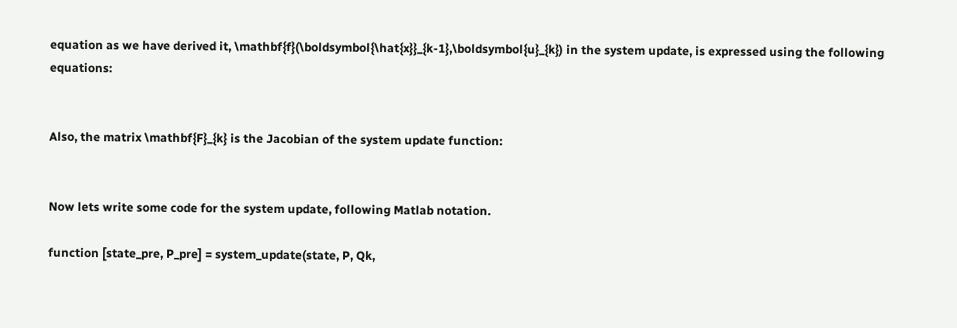equation as we have derived it, \mathbf{f}(\boldsymbol{\hat{x}}_{k-1},\boldsymbol{u}_{k}) in the system update, is expressed using the following equations:


Also, the matrix \mathbf{F}_{k} is the Jacobian of the system update function:


Now lets write some code for the system update, following Matlab notation.

function [state_pre, P_pre] = system_update(state, P, Qk,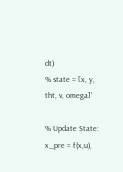dt)
% state = [x, y, tht, v, omega]'

% Update State: x_pre = f(x,u),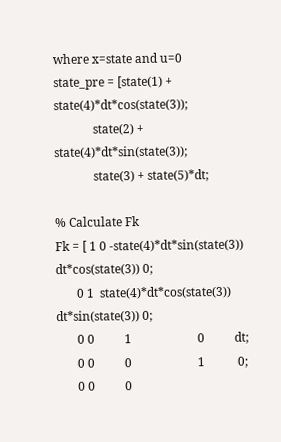where x=state and u=0
state_pre = [state(1) + state(4)*dt*cos(state(3));
             state(2) + state(4)*dt*sin(state(3));
             state(3) + state(5)*dt;

% Calculate Fk
Fk = [ 1 0 -state(4)*dt*sin(state(3)) dt*cos(state(3)) 0;
       0 1  state(4)*dt*cos(state(3)) dt*sin(state(3)) 0;
       0 0          1                      0          dt;
       0 0          0                      1           0;
       0 0          0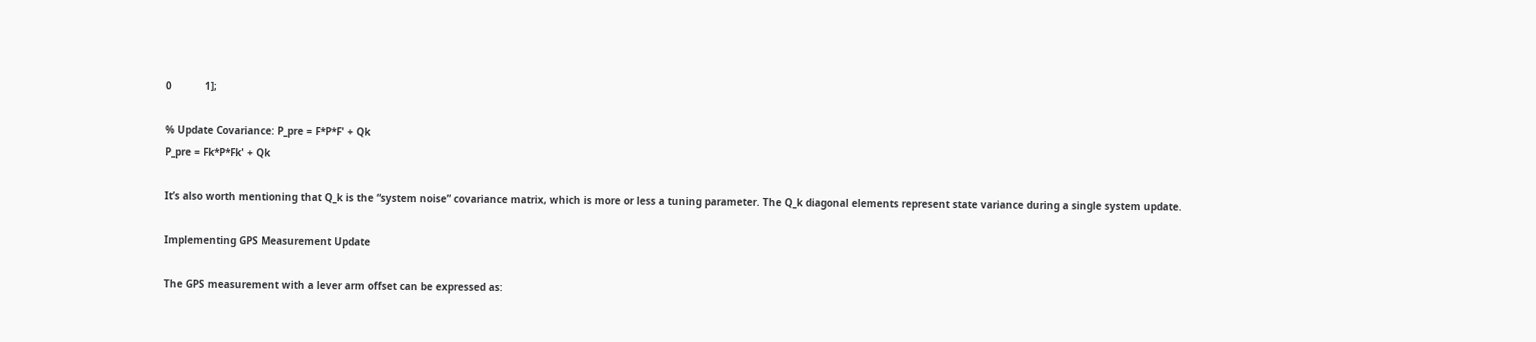0           1];

% Update Covariance: P_pre = F*P*F' + Qk
P_pre = Fk*P*Fk' + Qk

It’s also worth mentioning that Q_k is the “system noise” covariance matrix, which is more or less a tuning parameter. The Q_k diagonal elements represent state variance during a single system update.

Implementing GPS Measurement Update

The GPS measurement with a lever arm offset can be expressed as: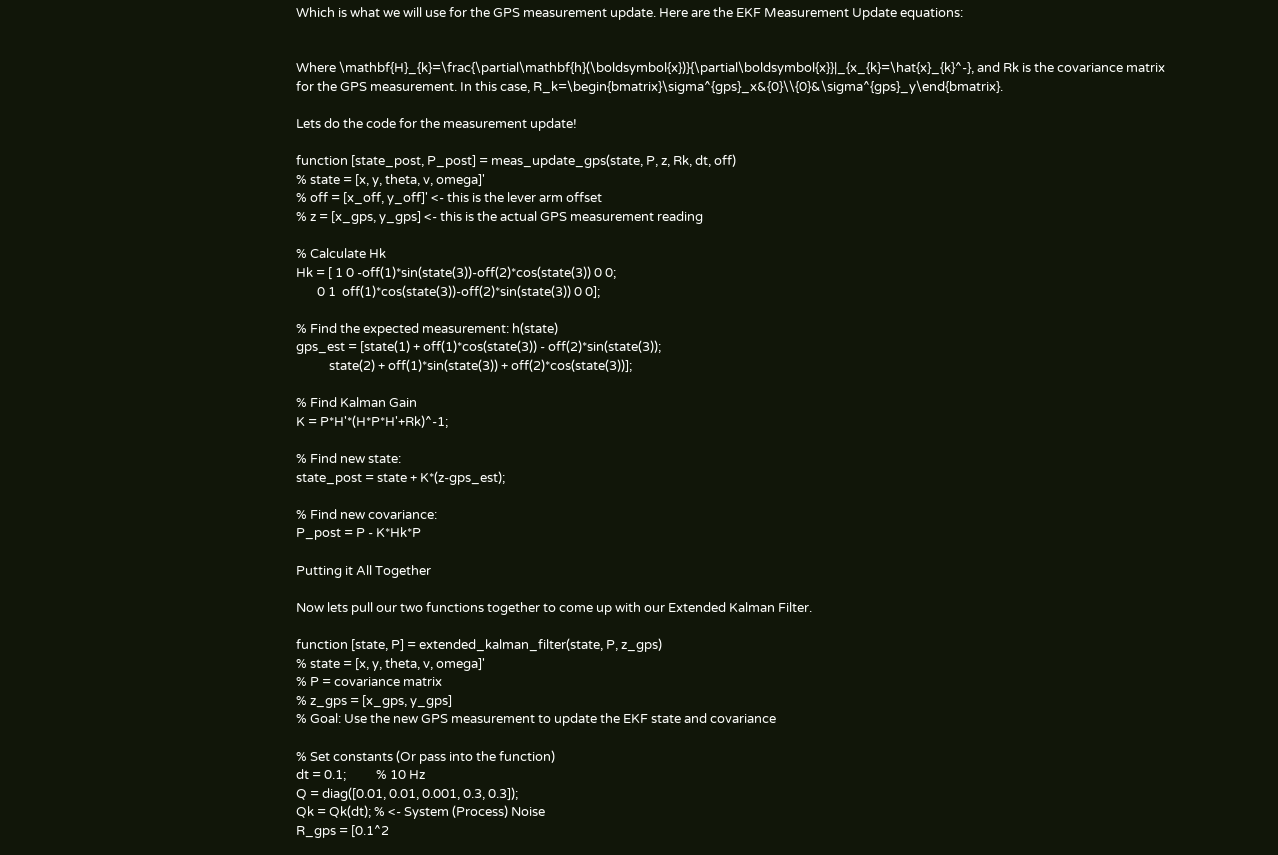Which is what we will use for the GPS measurement update. Here are the EKF Measurement Update equations:


Where \mathbf{H}_{k}=\frac{\partial\mathbf{h}(\boldsymbol{x})}{\partial\boldsymbol{x}}|_{x_{k}=\hat{x}_{k}^-}, and Rk is the covariance matrix for the GPS measurement. In this case, R_k=\begin{bmatrix}\sigma^{gps}_x&{0}\\{0}&\sigma^{gps}_y\end{bmatrix}.

Lets do the code for the measurement update!

function [state_post, P_post] = meas_update_gps(state, P, z, Rk, dt, off)
% state = [x, y, theta, v, omega]'
% off = [x_off, y_off]' <- this is the lever arm offset
% z = [x_gps, y_gps] <- this is the actual GPS measurement reading

% Calculate Hk
Hk = [ 1 0 -off(1)*sin(state(3))-off(2)*cos(state(3)) 0 0;
       0 1  off(1)*cos(state(3))-off(2)*sin(state(3)) 0 0];

% Find the expected measurement: h(state)
gps_est = [state(1) + off(1)*cos(state(3)) - off(2)*sin(state(3));
           state(2) + off(1)*sin(state(3)) + off(2)*cos(state(3))];

% Find Kalman Gain
K = P*H'*(H*P*H'+Rk)^-1;

% Find new state:
state_post = state + K*(z-gps_est);

% Find new covariance:
P_post = P - K*Hk*P

Putting it All Together

Now lets pull our two functions together to come up with our Extended Kalman Filter.

function [state, P] = extended_kalman_filter(state, P, z_gps)
% state = [x, y, theta, v, omega]'
% P = covariance matrix
% z_gps = [x_gps, y_gps]
% Goal: Use the new GPS measurement to update the EKF state and covariance

% Set constants (Or pass into the function)
dt = 0.1;          % 10 Hz
Q = diag([0.01, 0.01, 0.001, 0.3, 0.3]);
Qk = Qk(dt); % <- System (Process) Noise
R_gps = [0.1^2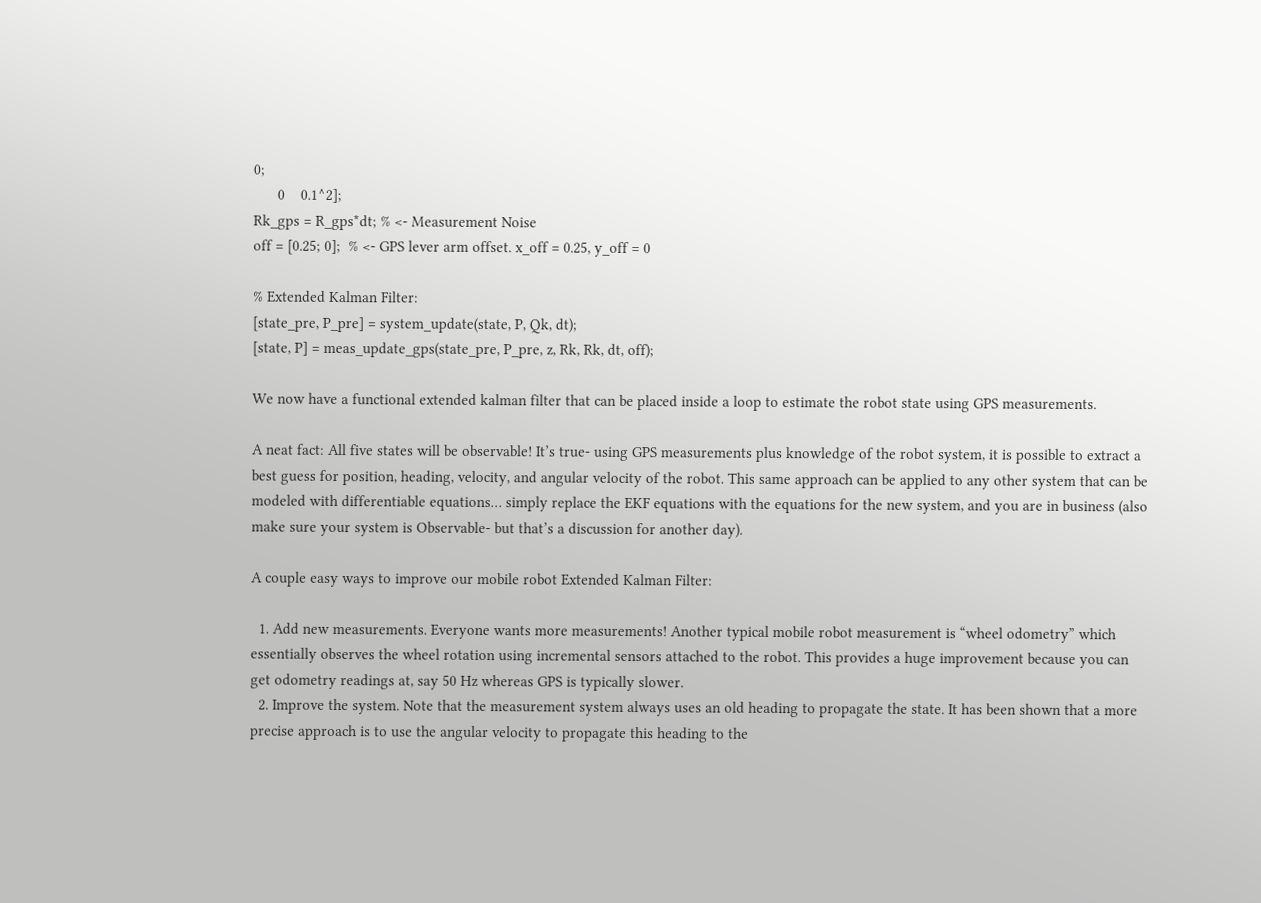0;
      0    0.1^2];
Rk_gps = R_gps*dt; % <- Measurement Noise
off = [0.25; 0];  % <- GPS lever arm offset. x_off = 0.25, y_off = 0

% Extended Kalman Filter:
[state_pre, P_pre] = system_update(state, P, Qk, dt);
[state, P] = meas_update_gps(state_pre, P_pre, z, Rk, Rk, dt, off);

We now have a functional extended kalman filter that can be placed inside a loop to estimate the robot state using GPS measurements.

A neat fact: All five states will be observable! It’s true- using GPS measurements plus knowledge of the robot system, it is possible to extract a best guess for position, heading, velocity, and angular velocity of the robot. This same approach can be applied to any other system that can be modeled with differentiable equations… simply replace the EKF equations with the equations for the new system, and you are in business (also make sure your system is Observable- but that’s a discussion for another day).

A couple easy ways to improve our mobile robot Extended Kalman Filter:

  1. Add new measurements. Everyone wants more measurements! Another typical mobile robot measurement is “wheel odometry” which essentially observes the wheel rotation using incremental sensors attached to the robot. This provides a huge improvement because you can get odometry readings at, say 50 Hz whereas GPS is typically slower.
  2. Improve the system. Note that the measurement system always uses an old heading to propagate the state. It has been shown that a more precise approach is to use the angular velocity to propagate this heading to the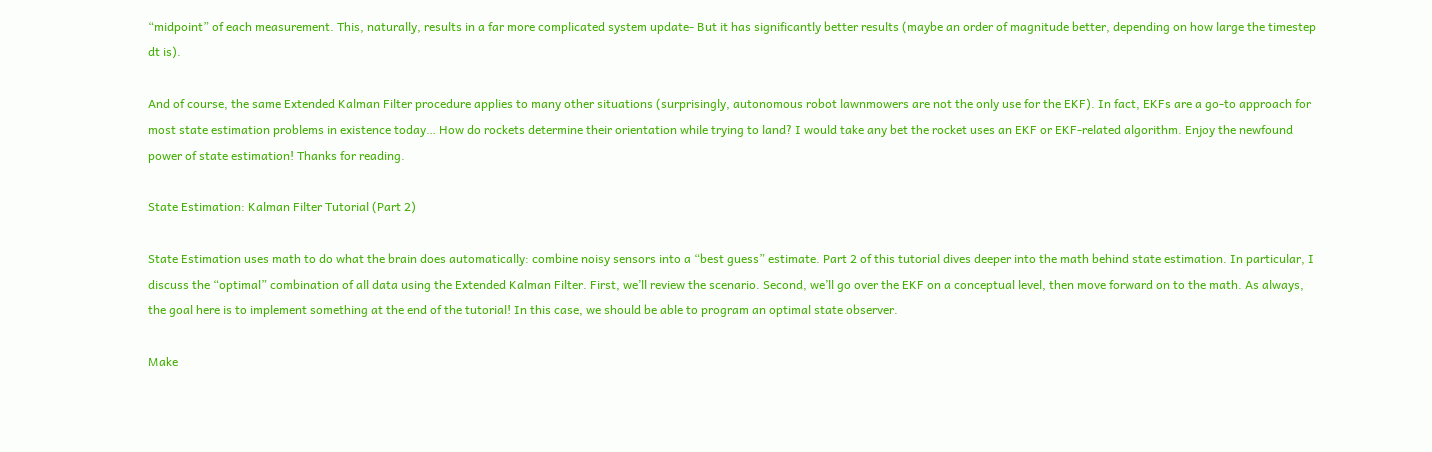“midpoint” of each measurement. This, naturally, results in a far more complicated system update- But it has significantly better results (maybe an order of magnitude better, depending on how large the timestep dt is).

And of course, the same Extended Kalman Filter procedure applies to many other situations (surprisingly, autonomous robot lawnmowers are not the only use for the EKF). In fact, EKFs are a go-to approach for most state estimation problems in existence today… How do rockets determine their orientation while trying to land? I would take any bet the rocket uses an EKF or EKF-related algorithm. Enjoy the newfound power of state estimation! Thanks for reading.

State Estimation: Kalman Filter Tutorial (Part 2)

State Estimation uses math to do what the brain does automatically: combine noisy sensors into a “best guess” estimate. Part 2 of this tutorial dives deeper into the math behind state estimation. In particular, I discuss the “optimal” combination of all data using the Extended Kalman Filter. First, we’ll review the scenario. Second, we’ll go over the EKF on a conceptual level, then move forward on to the math. As always, the goal here is to implement something at the end of the tutorial! In this case, we should be able to program an optimal state observer.

Make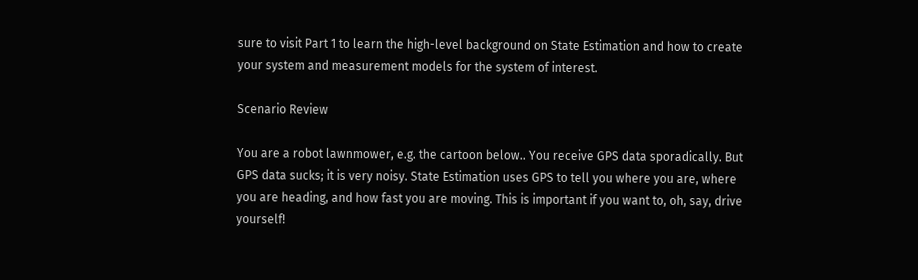sure to visit Part 1 to learn the high-level background on State Estimation and how to create your system and measurement models for the system of interest.

Scenario Review

You are a robot lawnmower, e.g. the cartoon below.. You receive GPS data sporadically. But GPS data sucks; it is very noisy. State Estimation uses GPS to tell you where you are, where you are heading, and how fast you are moving. This is important if you want to, oh, say, drive yourself!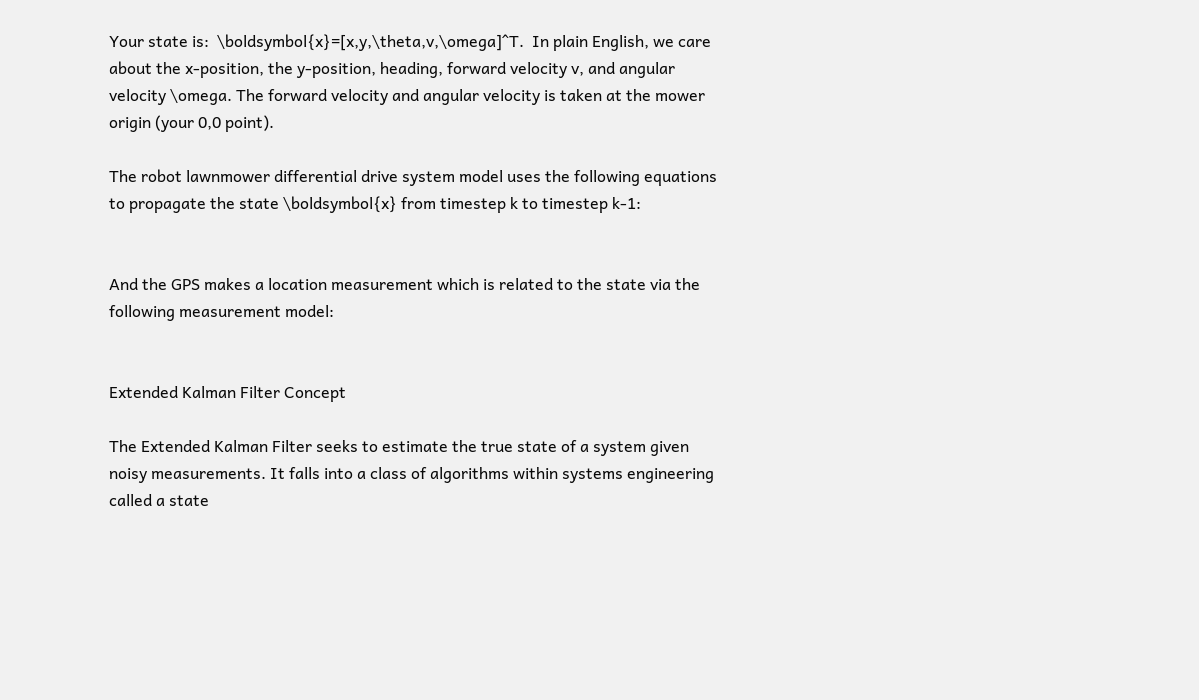Your state is:  \boldsymbol{x}=[x,y,\theta,v,\omega]^T.  In plain English, we care about the x-position, the y-position, heading, forward velocity v, and angular velocity \omega. The forward velocity and angular velocity is taken at the mower origin (your 0,0 point).

The robot lawnmower differential drive system model uses the following equations to propagate the state \boldsymbol{x} from timestep k to timestep k-1:


And the GPS makes a location measurement which is related to the state via the following measurement model:


Extended Kalman Filter Concept

The Extended Kalman Filter seeks to estimate the true state of a system given noisy measurements. It falls into a class of algorithms within systems engineering called a state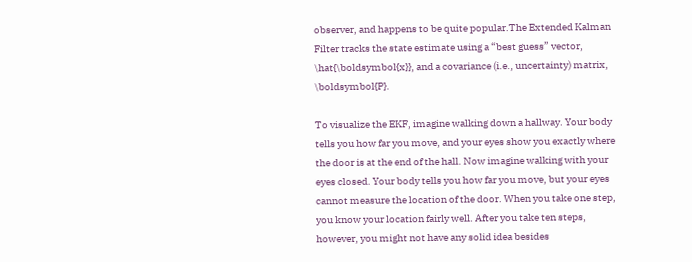observer, and happens to be quite popular.The Extended Kalman Filter tracks the state estimate using a “best guess” vector, \hat{\boldsymbol{x}}, and a covariance (i.e., uncertainty) matrix, \boldsymbol{P}.

To visualize the EKF, imagine walking down a hallway. Your body tells you how far you move, and your eyes show you exactly where the door is at the end of the hall. Now imagine walking with your eyes closed. Your body tells you how far you move, but your eyes cannot measure the location of the door. When you take one step, you know your location fairly well. After you take ten steps, however, you might not have any solid idea besides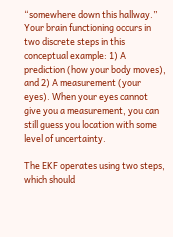“somewhere down this hallway.” Your brain functioning occurs in two discrete steps in this conceptual example: 1) A prediction (how your body moves), and 2) A measurement (your eyes). When your eyes cannot give you a measurement, you can still guess you location with some level of uncertainty.

The EKF operates using two steps, which should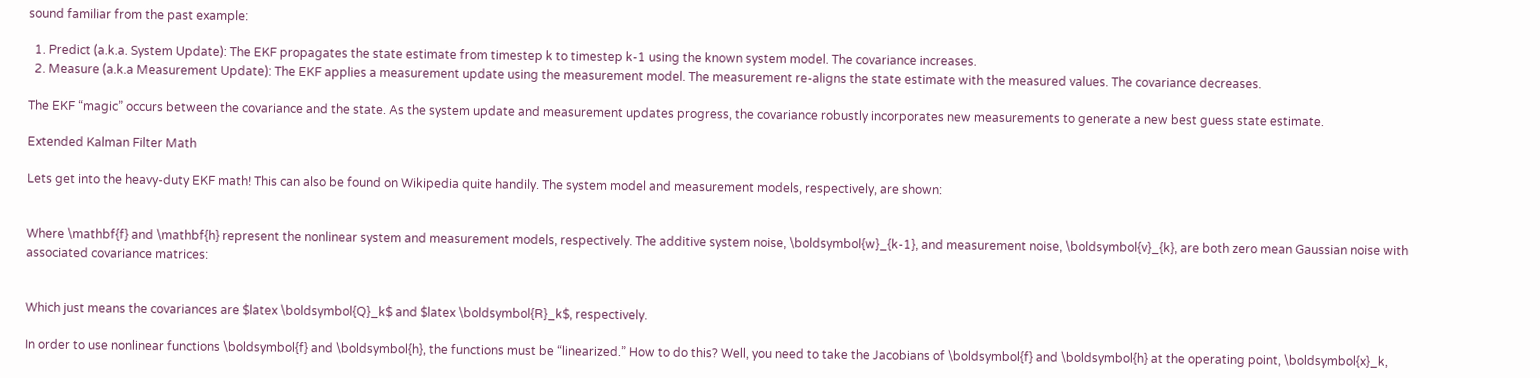sound familiar from the past example:

  1. Predict (a.k.a. System Update): The EKF propagates the state estimate from timestep k to timestep k-1 using the known system model. The covariance increases.
  2. Measure (a.k.a Measurement Update): The EKF applies a measurement update using the measurement model. The measurement re-aligns the state estimate with the measured values. The covariance decreases.

The EKF “magic” occurs between the covariance and the state. As the system update and measurement updates progress, the covariance robustly incorporates new measurements to generate a new best guess state estimate.

Extended Kalman Filter Math

Lets get into the heavy-duty EKF math! This can also be found on Wikipedia quite handily. The system model and measurement models, respectively, are shown:


Where \mathbf{f} and \mathbf{h} represent the nonlinear system and measurement models, respectively. The additive system noise, \boldsymbol{w}_{k-1}, and measurement noise, \boldsymbol{v}_{k}, are both zero mean Gaussian noise with associated covariance matrices:


Which just means the covariances are $latex \boldsymbol{Q}_k$ and $latex \boldsymbol{R}_k$, respectively.

In order to use nonlinear functions \boldsymbol{f} and \boldsymbol{h}, the functions must be “linearized.” How to do this? Well, you need to take the Jacobians of \boldsymbol{f} and \boldsymbol{h} at the operating point, \boldsymbol{x}_k,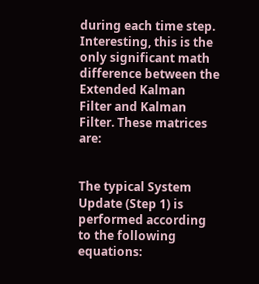during each time step. Interesting, this is the only significant math difference between the Extended Kalman Filter and Kalman Filter. These matrices are:


The typical System Update (Step 1) is performed according to the following equations: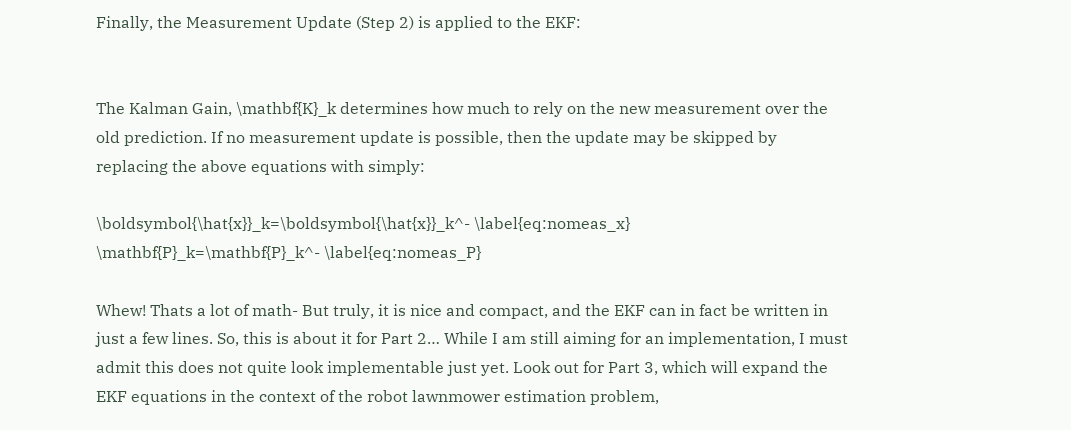Finally, the Measurement Update (Step 2) is applied to the EKF:


The Kalman Gain, \mathbf{K}_k determines how much to rely on the new measurement over the old prediction. If no measurement update is possible, then the update may be skipped by replacing the above equations with simply:

\boldsymbol{\hat{x}}_k=\boldsymbol{\hat{x}}_k^- \label{eq:nomeas_x}
\mathbf{P}_k=\mathbf{P}_k^- \label{eq:nomeas_P}

Whew! Thats a lot of math- But truly, it is nice and compact, and the EKF can in fact be written in just a few lines. So, this is about it for Part 2… While I am still aiming for an implementation, I must admit this does not quite look implementable just yet. Look out for Part 3, which will expand the EKF equations in the context of the robot lawnmower estimation problem,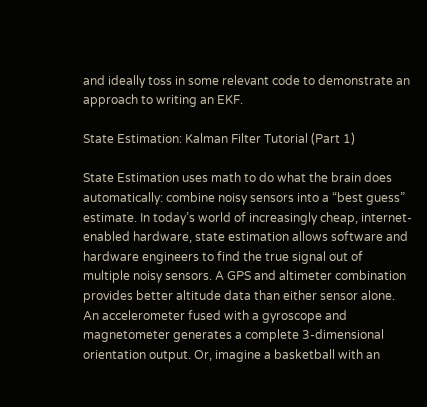and ideally toss in some relevant code to demonstrate an approach to writing an EKF.

State Estimation: Kalman Filter Tutorial (Part 1)

State Estimation uses math to do what the brain does automatically: combine noisy sensors into a “best guess” estimate. In today’s world of increasingly cheap, internet-enabled hardware, state estimation allows software and hardware engineers to find the true signal out of multiple noisy sensors. A GPS and altimeter combination provides better altitude data than either sensor alone. An accelerometer fused with a gyroscope and magnetometer generates a complete 3-dimensional orientation output. Or, imagine a basketball with an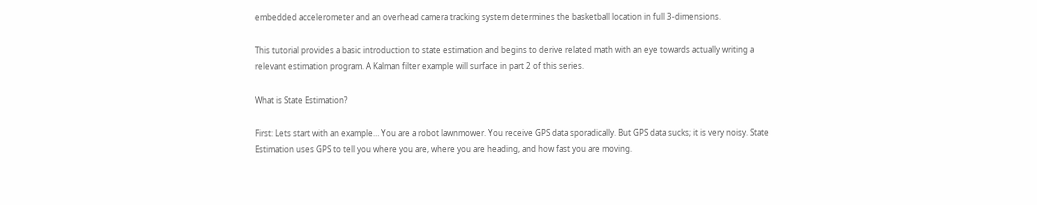embedded accelerometer and an overhead camera tracking system determines the basketball location in full 3-dimensions.

This tutorial provides a basic introduction to state estimation and begins to derive related math with an eye towards actually writing a relevant estimation program. A Kalman filter example will surface in part 2 of this series.

What is State Estimation?

First: Lets start with an example… You are a robot lawnmower. You receive GPS data sporadically. But GPS data sucks; it is very noisy. State Estimation uses GPS to tell you where you are, where you are heading, and how fast you are moving.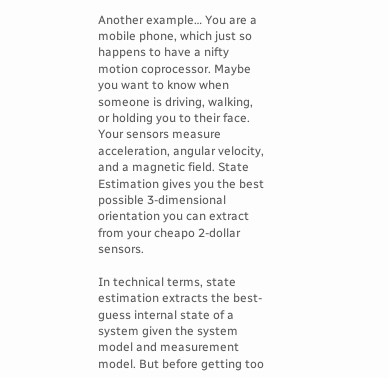Another example… You are a mobile phone, which just so happens to have a nifty motion coprocessor. Maybe you want to know when someone is driving, walking, or holding you to their face. Your sensors measure acceleration, angular velocity, and a magnetic field. State Estimation gives you the best possible 3-dimensional orientation you can extract from your cheapo 2-dollar sensors.

In technical terms, state estimation extracts the best-guess internal state of a system given the system model and measurement model. But before getting too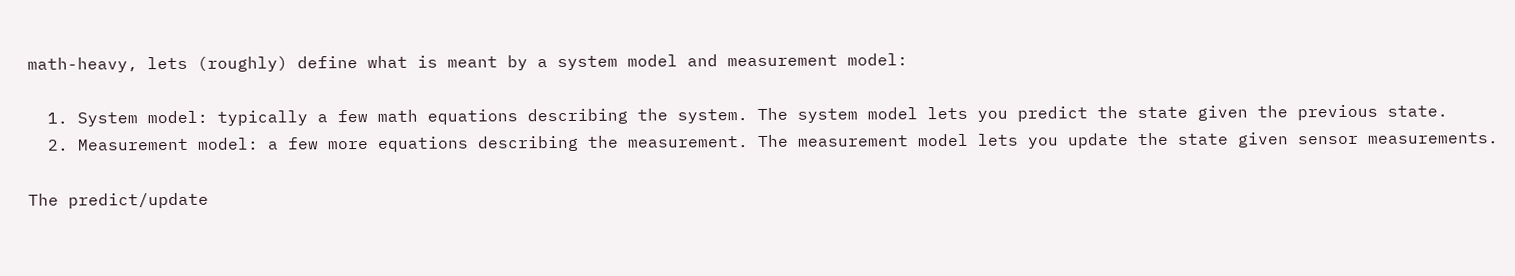math-heavy, lets (roughly) define what is meant by a system model and measurement model:

  1. System model: typically a few math equations describing the system. The system model lets you predict the state given the previous state.
  2. Measurement model: a few more equations describing the measurement. The measurement model lets you update the state given sensor measurements.

The predict/update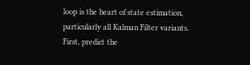loop is the heart of state estimation, particularly all Kalman Filter variants. First, predict the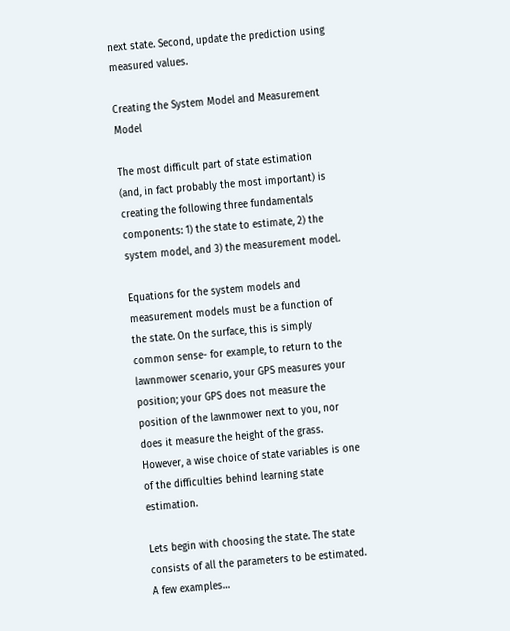next state. Second, update the prediction using measured values.

Creating the System Model and Measurement Model

The most difficult part of state estimation (and, in fact probably the most important) is creating the following three fundamentals components: 1) the state to estimate, 2) the system model, and 3) the measurement model.

Equations for the system models and measurement models must be a function of the state. On the surface, this is simply common sense- for example, to return to the lawnmower scenario, your GPS measures your position; your GPS does not measure the position of the lawnmower next to you, nor does it measure the height of the grass. However, a wise choice of state variables is one of the difficulties behind learning state estimation.

Lets begin with choosing the state. The state consists of all the parameters to be estimated. A few examples…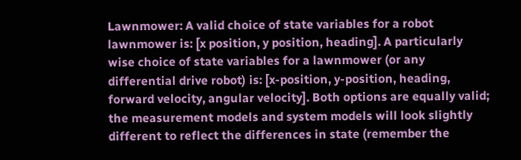Lawnmower: A valid choice of state variables for a robot lawnmower is: [x position, y position, heading]. A particularly wise choice of state variables for a lawnmower (or any differential drive robot) is: [x-position, y-position, heading, forward velocity, angular velocity]. Both options are equally valid; the measurement models and system models will look slightly different to reflect the differences in state (remember the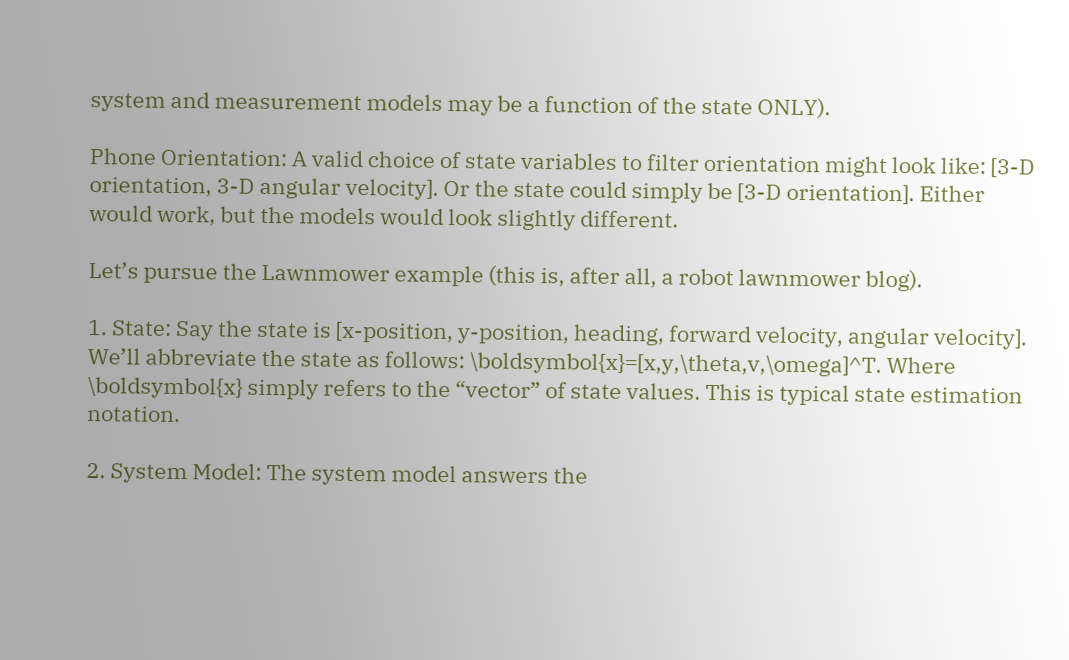system and measurement models may be a function of the state ONLY).

Phone Orientation: A valid choice of state variables to filter orientation might look like: [3-D orientation, 3-D angular velocity]. Or the state could simply be [3-D orientation]. Either would work, but the models would look slightly different.

Let’s pursue the Lawnmower example (this is, after all, a robot lawnmower blog).

1. State: Say the state is [x-position, y-position, heading, forward velocity, angular velocity]. We’ll abbreviate the state as follows: \boldsymbol{x}=[x,y,\theta,v,\omega]^T. Where \boldsymbol{x} simply refers to the “vector” of state values. This is typical state estimation notation.

2. System Model: The system model answers the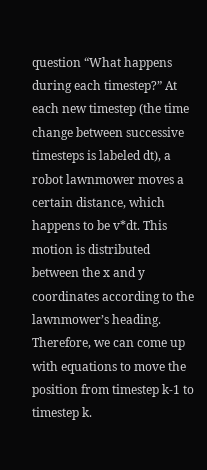question “What happens during each timestep?” At each new timestep (the time change between successive timesteps is labeled dt), a robot lawnmower moves a certain distance, which happens to be v*dt. This motion is distributed between the x and y coordinates according to the lawnmower’s heading. Therefore, we can come up with equations to move the position from timestep k-1 to timestep k.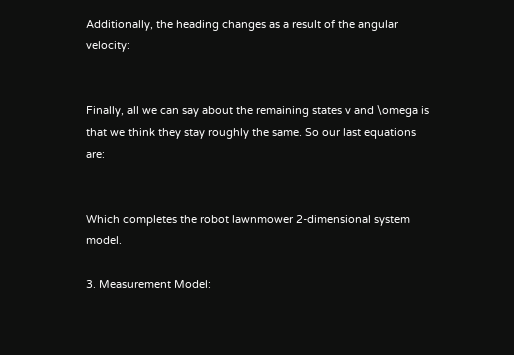Additionally, the heading changes as a result of the angular velocity:


Finally, all we can say about the remaining states v and \omega is that we think they stay roughly the same. So our last equations are:


Which completes the robot lawnmower 2-dimensional system model.

3. Measurement Model: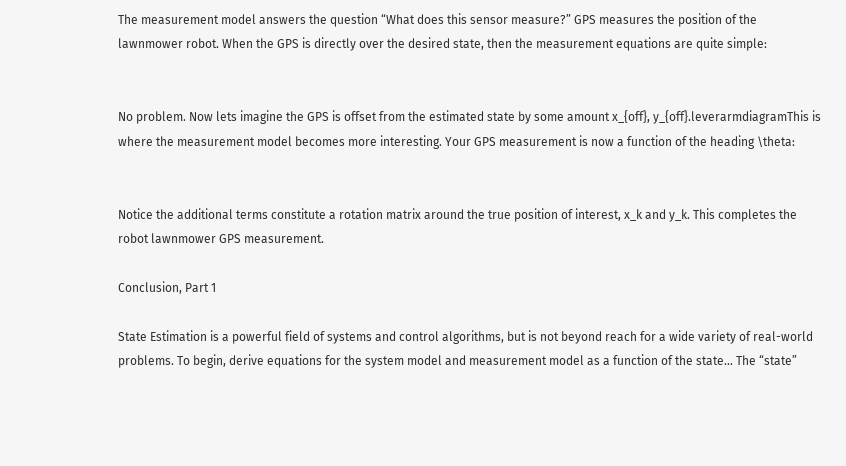The measurement model answers the question “What does this sensor measure?” GPS measures the position of the lawnmower robot. When the GPS is directly over the desired state, then the measurement equations are quite simple:


No problem. Now lets imagine the GPS is offset from the estimated state by some amount x_{off}, y_{off}.leverarmdiagramThis is where the measurement model becomes more interesting. Your GPS measurement is now a function of the heading \theta:


Notice the additional terms constitute a rotation matrix around the true position of interest, x_k and y_k. This completes the robot lawnmower GPS measurement.

Conclusion, Part 1

State Estimation is a powerful field of systems and control algorithms, but is not beyond reach for a wide variety of real-world problems. To begin, derive equations for the system model and measurement model as a function of the state… The “state”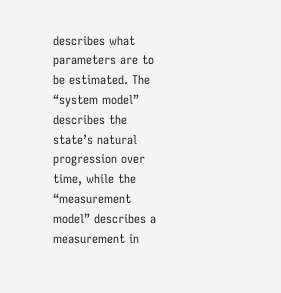describes what parameters are to be estimated. The “system model” describes the state’s natural progression over time, while the “measurement model” describes a measurement in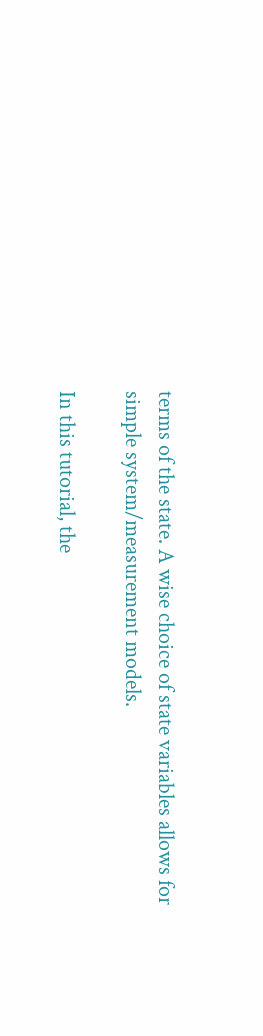terms of the state. A wise choice of state variables allows for simple system/measurement models.

In this tutorial, the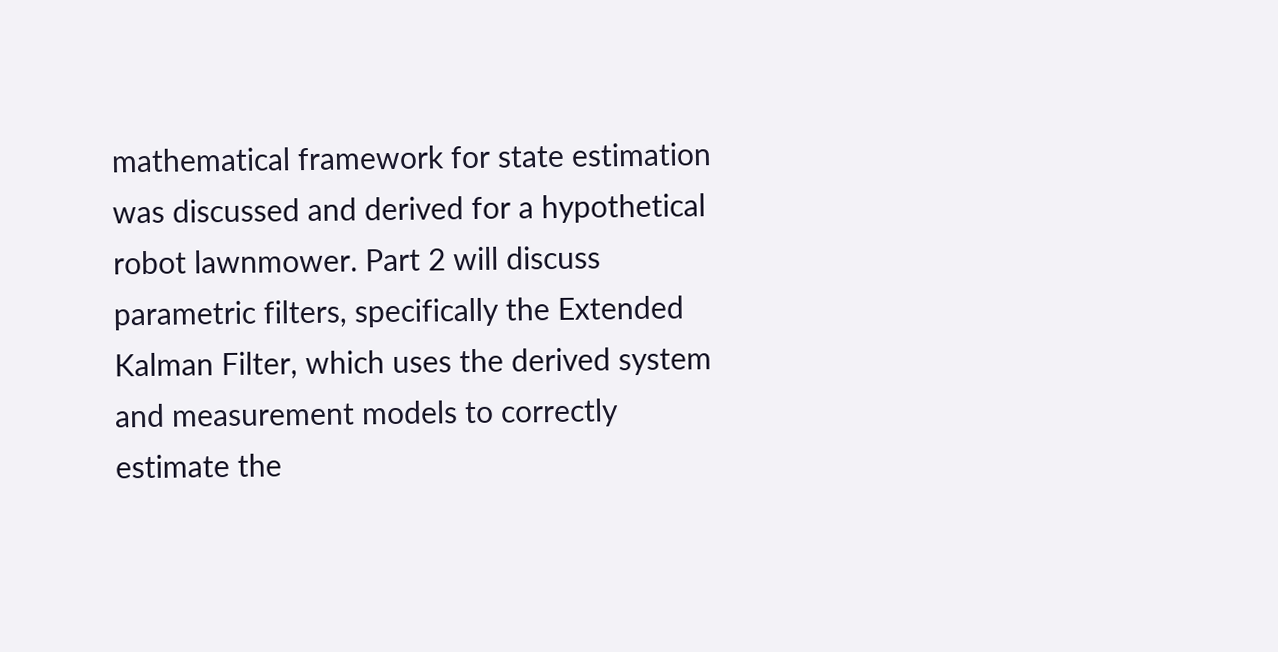mathematical framework for state estimation was discussed and derived for a hypothetical robot lawnmower. Part 2 will discuss parametric filters, specifically the Extended Kalman Filter, which uses the derived system and measurement models to correctly estimate the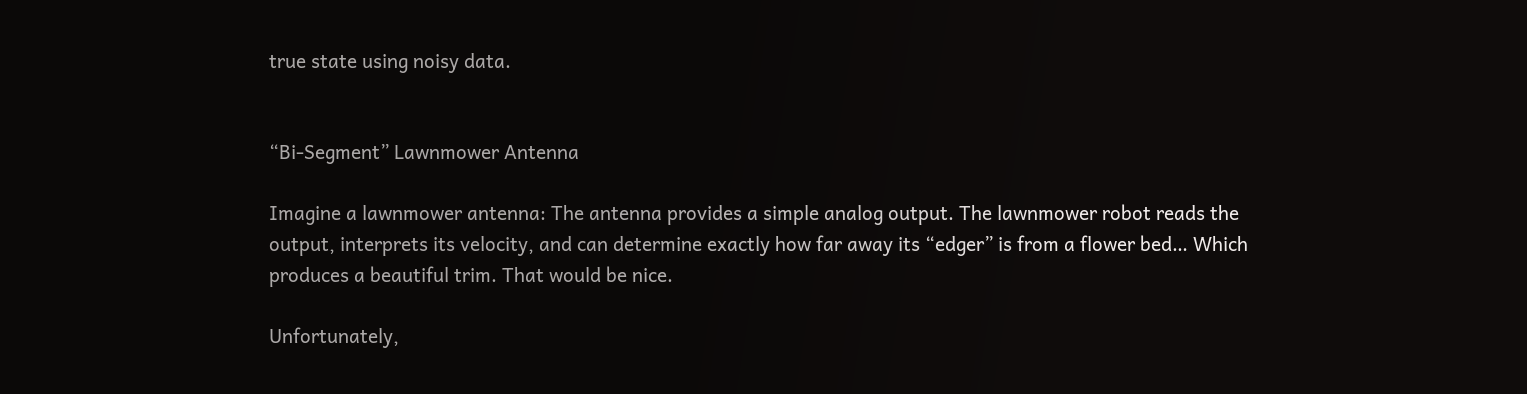true state using noisy data.


“Bi-Segment” Lawnmower Antenna

Imagine a lawnmower antenna: The antenna provides a simple analog output. The lawnmower robot reads the output, interprets its velocity, and can determine exactly how far away its “edger” is from a flower bed… Which produces a beautiful trim. That would be nice.

Unfortunately,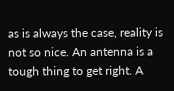as is always the case, reality is not so nice. An antenna is a tough thing to get right. A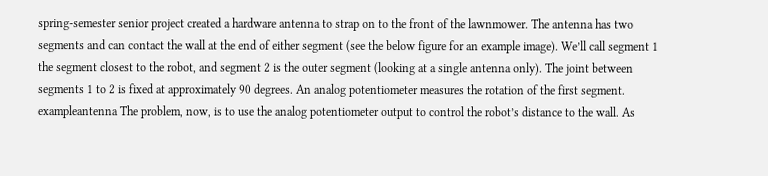spring-semester senior project created a hardware antenna to strap on to the front of the lawnmower. The antenna has two segments and can contact the wall at the end of either segment (see the below figure for an example image). We’ll call segment 1 the segment closest to the robot, and segment 2 is the outer segment (looking at a single antenna only). The joint between segments 1 to 2 is fixed at approximately 90 degrees. An analog potentiometer measures the rotation of the first segment. exampleantenna The problem, now, is to use the analog potentiometer output to control the robot’s distance to the wall. As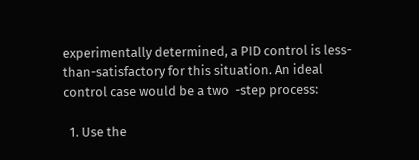experimentally determined, a PID control is less-than-satisfactory for this situation. An ideal control case would be a two  -step process:

  1. Use the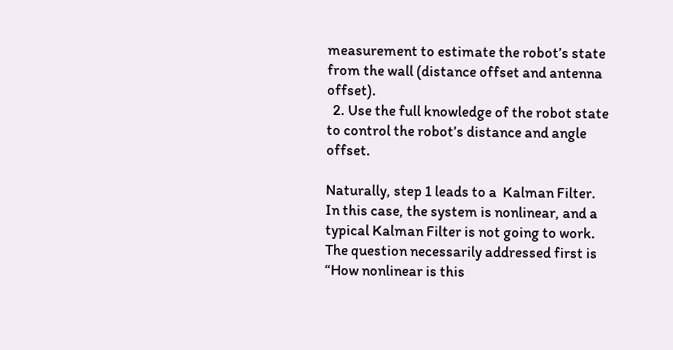measurement to estimate the robot’s state from the wall (distance offset and antenna offset).
  2. Use the full knowledge of the robot state to control the robot’s distance and angle offset.

Naturally, step 1 leads to a  Kalman Filter. In this case, the system is nonlinear, and a typical Kalman Filter is not going to work. The question necessarily addressed first is “How nonlinear is this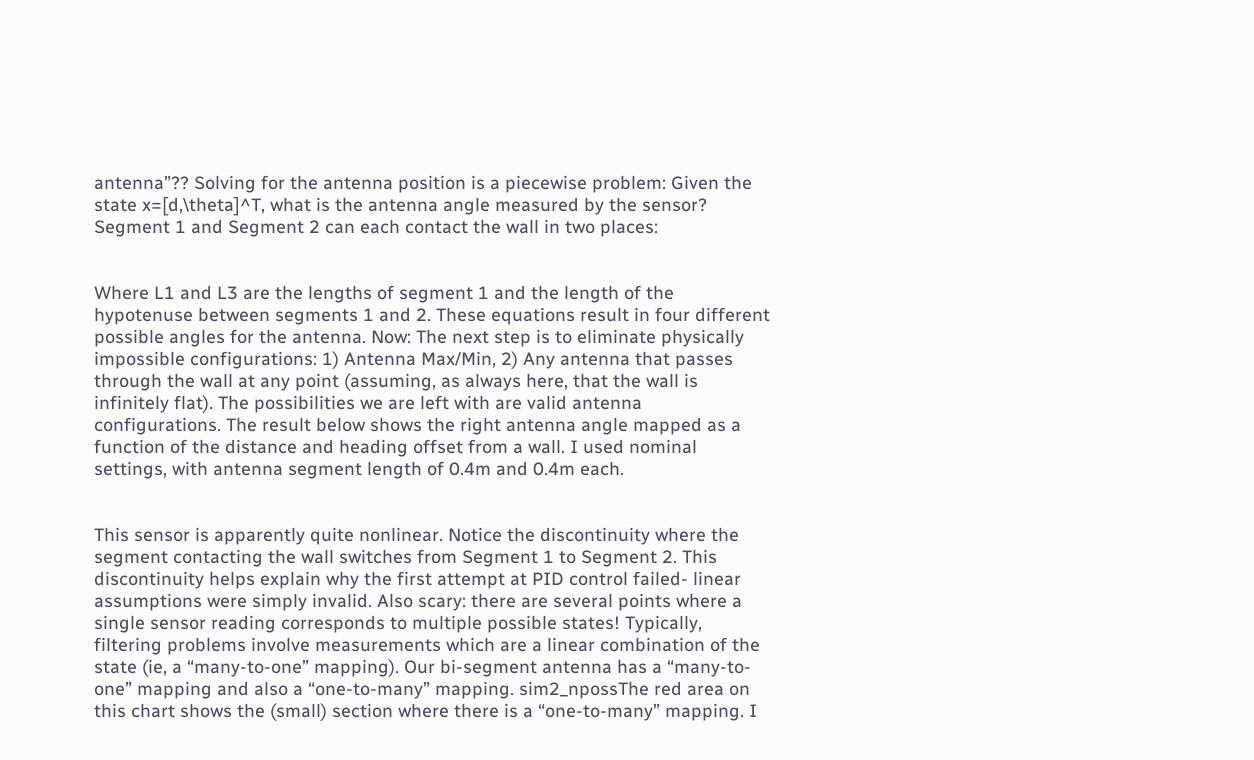antenna”?? Solving for the antenna position is a piecewise problem: Given the state x=[d,\theta]^T, what is the antenna angle measured by the sensor? Segment 1 and Segment 2 can each contact the wall in two places:


Where L1 and L3 are the lengths of segment 1 and the length of the hypotenuse between segments 1 and 2. These equations result in four different possible angles for the antenna. Now: The next step is to eliminate physically impossible configurations: 1) Antenna Max/Min, 2) Any antenna that passes through the wall at any point (assuming, as always here, that the wall is infinitely flat). The possibilities we are left with are valid antenna configurations. The result below shows the right antenna angle mapped as a function of the distance and heading offset from a wall. I used nominal settings, with antenna segment length of 0.4m and 0.4m each.


This sensor is apparently quite nonlinear. Notice the discontinuity where the segment contacting the wall switches from Segment 1 to Segment 2. This discontinuity helps explain why the first attempt at PID control failed- linear assumptions were simply invalid. Also scary: there are several points where a single sensor reading corresponds to multiple possible states! Typically, filtering problems involve measurements which are a linear combination of the state (ie, a “many-to-one” mapping). Our bi-segment antenna has a “many-to-one” mapping and also a “one-to-many” mapping. sim2_npossThe red area on this chart shows the (small) section where there is a “one-to-many” mapping. I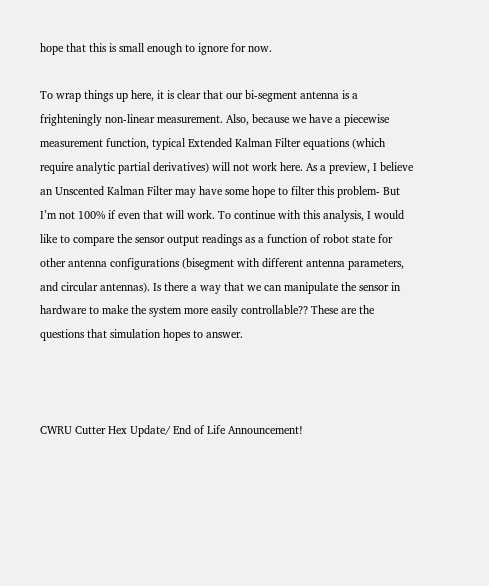hope that this is small enough to ignore for now.

To wrap things up here, it is clear that our bi-segment antenna is a frighteningly non-linear measurement. Also, because we have a piecewise measurement function, typical Extended Kalman Filter equations (which require analytic partial derivatives) will not work here. As a preview, I believe an Unscented Kalman Filter may have some hope to filter this problem- But I’m not 100% if even that will work. To continue with this analysis, I would like to compare the sensor output readings as a function of robot state for other antenna configurations (bisegment with different antenna parameters, and circular antennas). Is there a way that we can manipulate the sensor in hardware to make the system more easily controllable?? These are the questions that simulation hopes to answer.



CWRU Cutter Hex Update/ End of Life Announcement!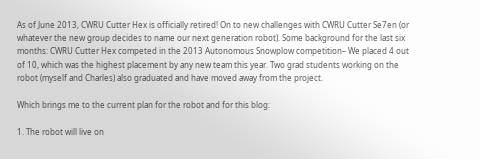As of June 2013, CWRU Cutter Hex is officially retired! On to new challenges with CWRU Cutter Se7en (or whatever the new group decides to name our next generation robot). Some background for the last six months: CWRU Cutter Hex competed in the 2013 Autonomous Snowplow competition– We placed 4 out of 10, which was the highest placement by any new team this year. Two grad students working on the robot (myself and Charles) also graduated and have moved away from the project.

Which brings me to the current plan for the robot and for this blog:

1. The robot will live on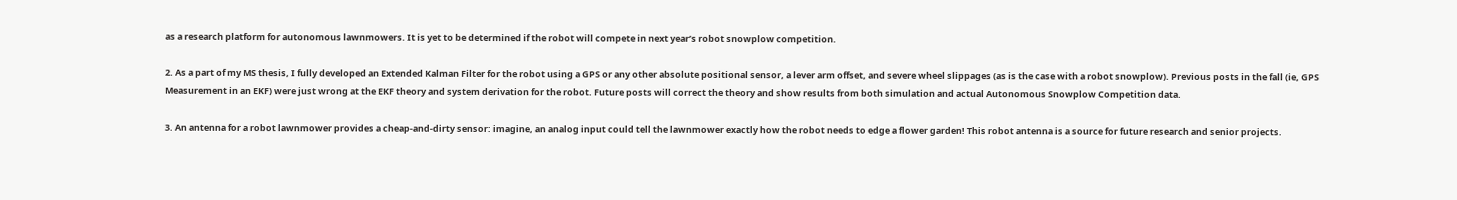as a research platform for autonomous lawnmowers. It is yet to be determined if the robot will compete in next year’s robot snowplow competition.

2. As a part of my MS thesis, I fully developed an Extended Kalman Filter for the robot using a GPS or any other absolute positional sensor, a lever arm offset, and severe wheel slippages (as is the case with a robot snowplow). Previous posts in the fall (ie, GPS Measurement in an EKF) were just wrong at the EKF theory and system derivation for the robot. Future posts will correct the theory and show results from both simulation and actual Autonomous Snowplow Competition data.

3. An antenna for a robot lawnmower provides a cheap-and-dirty sensor: imagine, an analog input could tell the lawnmower exactly how the robot needs to edge a flower garden! This robot antenna is a source for future research and senior projects.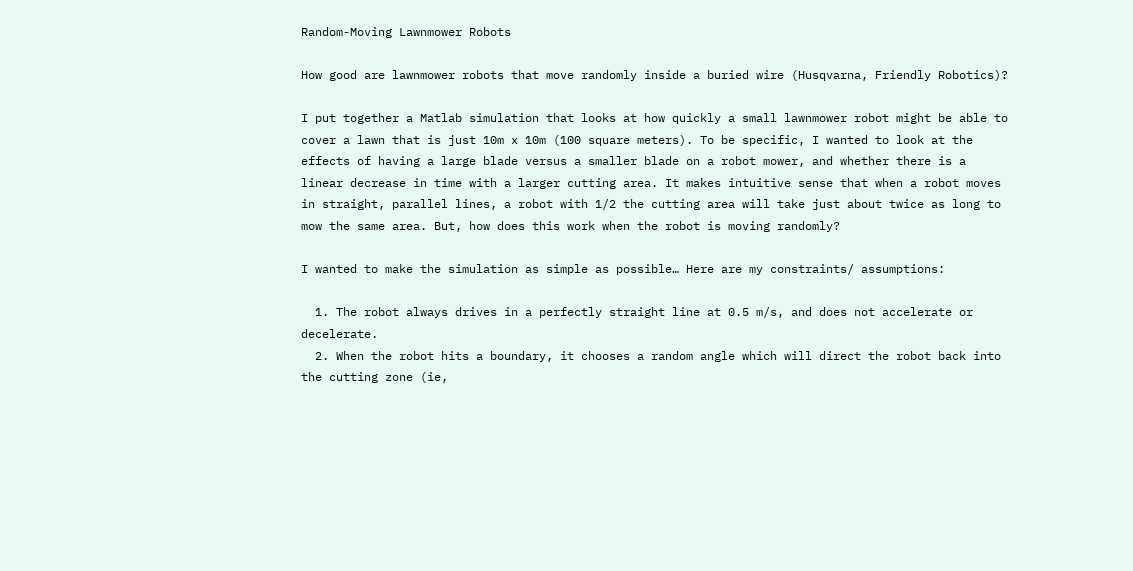Random-Moving Lawnmower Robots

How good are lawnmower robots that move randomly inside a buried wire (Husqvarna, Friendly Robotics)?

I put together a Matlab simulation that looks at how quickly a small lawnmower robot might be able to cover a lawn that is just 10m x 10m (100 square meters). To be specific, I wanted to look at the effects of having a large blade versus a smaller blade on a robot mower, and whether there is a linear decrease in time with a larger cutting area. It makes intuitive sense that when a robot moves in straight, parallel lines, a robot with 1/2 the cutting area will take just about twice as long to mow the same area. But, how does this work when the robot is moving randomly?

I wanted to make the simulation as simple as possible… Here are my constraints/ assumptions:

  1. The robot always drives in a perfectly straight line at 0.5 m/s, and does not accelerate or decelerate.
  2. When the robot hits a boundary, it chooses a random angle which will direct the robot back into the cutting zone (ie,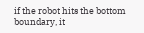if the robot hits the bottom boundary, it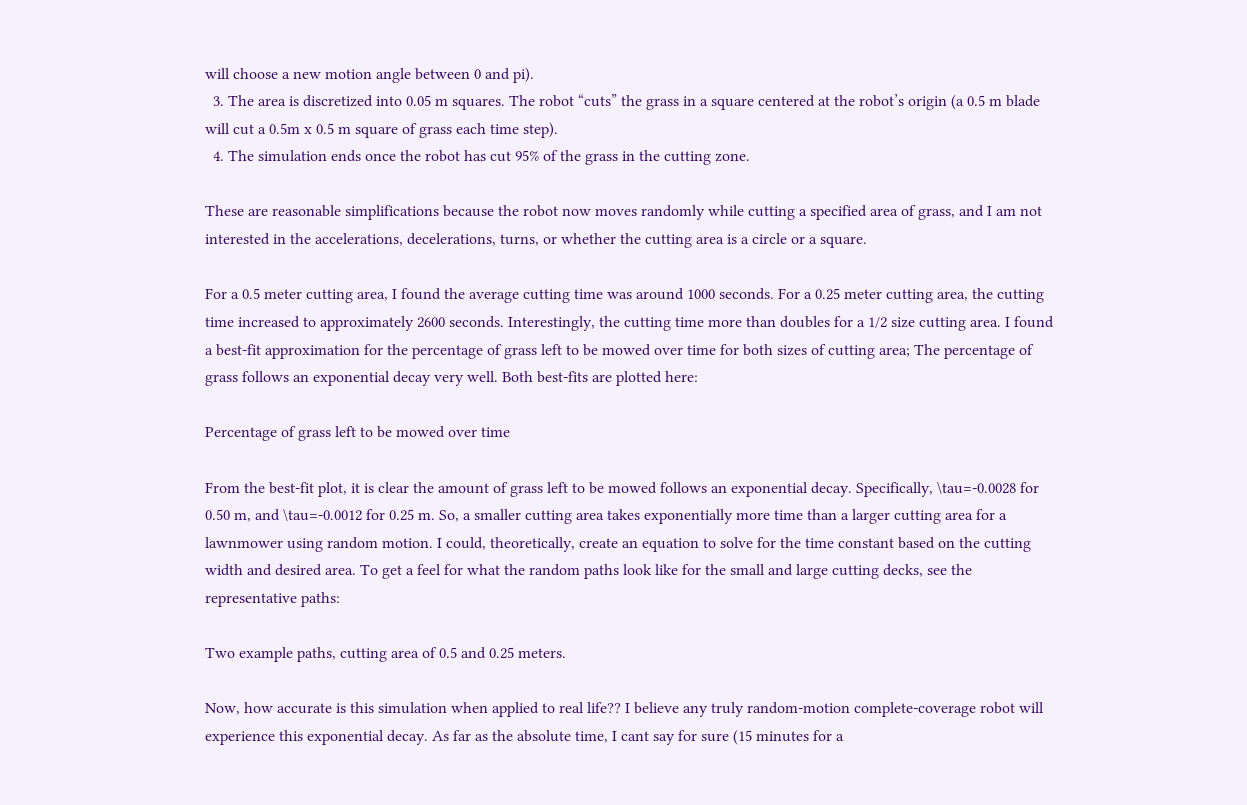will choose a new motion angle between 0 and pi).
  3. The area is discretized into 0.05 m squares. The robot “cuts” the grass in a square centered at the robot’s origin (a 0.5 m blade will cut a 0.5m x 0.5 m square of grass each time step).
  4. The simulation ends once the robot has cut 95% of the grass in the cutting zone.

These are reasonable simplifications because the robot now moves randomly while cutting a specified area of grass, and I am not interested in the accelerations, decelerations, turns, or whether the cutting area is a circle or a square.

For a 0.5 meter cutting area, I found the average cutting time was around 1000 seconds. For a 0.25 meter cutting area, the cutting time increased to approximately 2600 seconds. Interestingly, the cutting time more than doubles for a 1/2 size cutting area. I found a best-fit approximation for the percentage of grass left to be mowed over time for both sizes of cutting area; The percentage of grass follows an exponential decay very well. Both best-fits are plotted here:

Percentage of grass left to be mowed over time

From the best-fit plot, it is clear the amount of grass left to be mowed follows an exponential decay. Specifically, \tau=-0.0028 for 0.50 m, and \tau=-0.0012 for 0.25 m. So, a smaller cutting area takes exponentially more time than a larger cutting area for a lawnmower using random motion. I could, theoretically, create an equation to solve for the time constant based on the cutting width and desired area. To get a feel for what the random paths look like for the small and large cutting decks, see the representative paths:

Two example paths, cutting area of 0.5 and 0.25 meters.

Now, how accurate is this simulation when applied to real life?? I believe any truly random-motion complete-coverage robot will experience this exponential decay. As far as the absolute time, I cant say for sure (15 minutes for a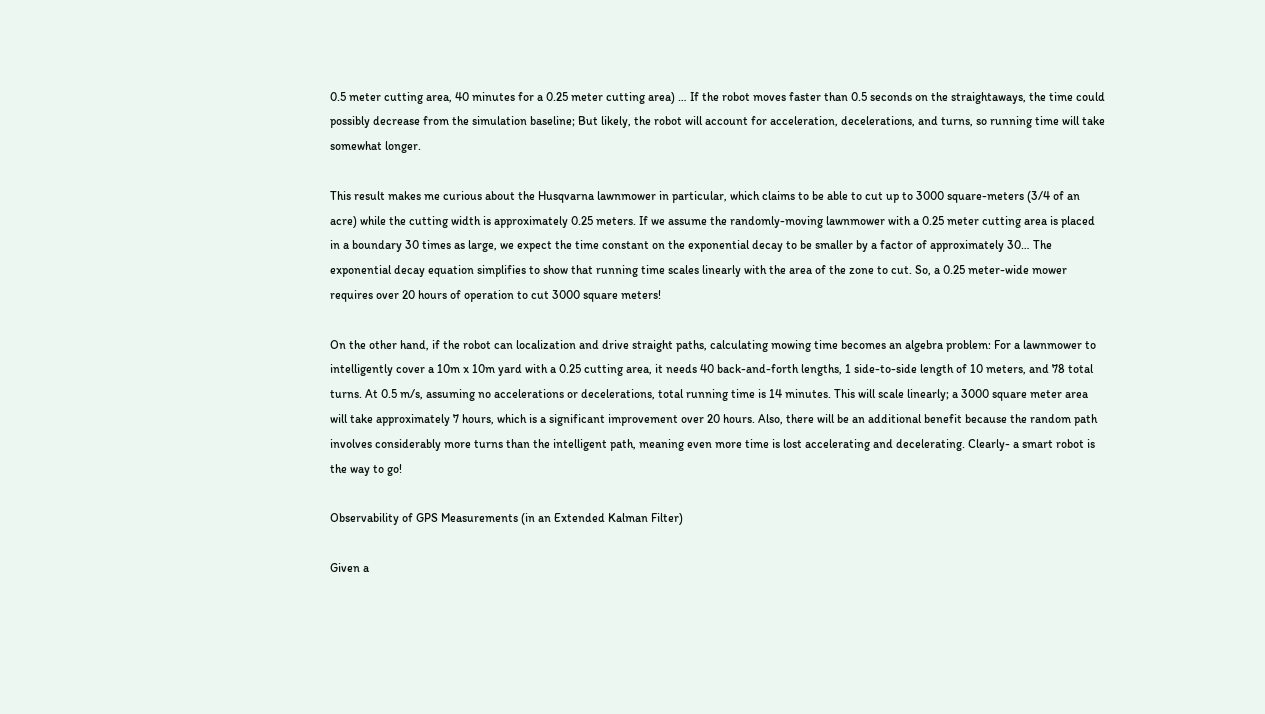0.5 meter cutting area, 40 minutes for a 0.25 meter cutting area) … If the robot moves faster than 0.5 seconds on the straightaways, the time could possibly decrease from the simulation baseline; But likely, the robot will account for acceleration, decelerations, and turns, so running time will take somewhat longer.

This result makes me curious about the Husqvarna lawnmower in particular, which claims to be able to cut up to 3000 square-meters (3/4 of an acre) while the cutting width is approximately 0.25 meters. If we assume the randomly-moving lawnmower with a 0.25 meter cutting area is placed in a boundary 30 times as large, we expect the time constant on the exponential decay to be smaller by a factor of approximately 30… The exponential decay equation simplifies to show that running time scales linearly with the area of the zone to cut. So, a 0.25 meter-wide mower requires over 20 hours of operation to cut 3000 square meters!

On the other hand, if the robot can localization and drive straight paths, calculating mowing time becomes an algebra problem: For a lawnmower to intelligently cover a 10m x 10m yard with a 0.25 cutting area, it needs 40 back-and-forth lengths, 1 side-to-side length of 10 meters, and 78 total turns. At 0.5 m/s, assuming no accelerations or decelerations, total running time is 14 minutes. This will scale linearly; a 3000 square meter area will take approximately 7 hours, which is a significant improvement over 20 hours. Also, there will be an additional benefit because the random path involves considerably more turns than the intelligent path, meaning even more time is lost accelerating and decelerating. Clearly- a smart robot is the way to go!

Observability of GPS Measurements (in an Extended Kalman Filter)

Given a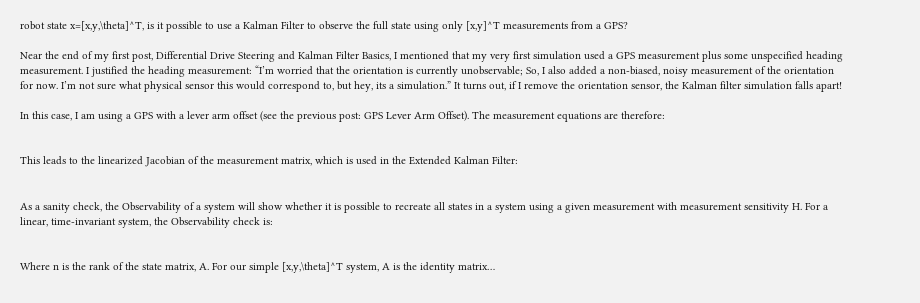robot state x=[x,y,\theta]^T, is it possible to use a Kalman Filter to observe the full state using only [x,y]^T measurements from a GPS?

Near the end of my first post, Differential Drive Steering and Kalman Filter Basics, I mentioned that my very first simulation used a GPS measurement plus some unspecified heading measurement. I justified the heading measurement: “I’m worried that the orientation is currently unobservable; So, I also added a non-biased, noisy measurement of the orientation for now. I’m not sure what physical sensor this would correspond to, but hey, its a simulation.” It turns out, if I remove the orientation sensor, the Kalman filter simulation falls apart!

In this case, I am using a GPS with a lever arm offset (see the previous post: GPS Lever Arm Offset). The measurement equations are therefore:


This leads to the linearized Jacobian of the measurement matrix, which is used in the Extended Kalman Filter:


As a sanity check, the Observability of a system will show whether it is possible to recreate all states in a system using a given measurement with measurement sensitivity H. For a linear, time-invariant system, the Observability check is:


Where n is the rank of the state matrix, A. For our simple [x,y,\theta]^T system, A is the identity matrix…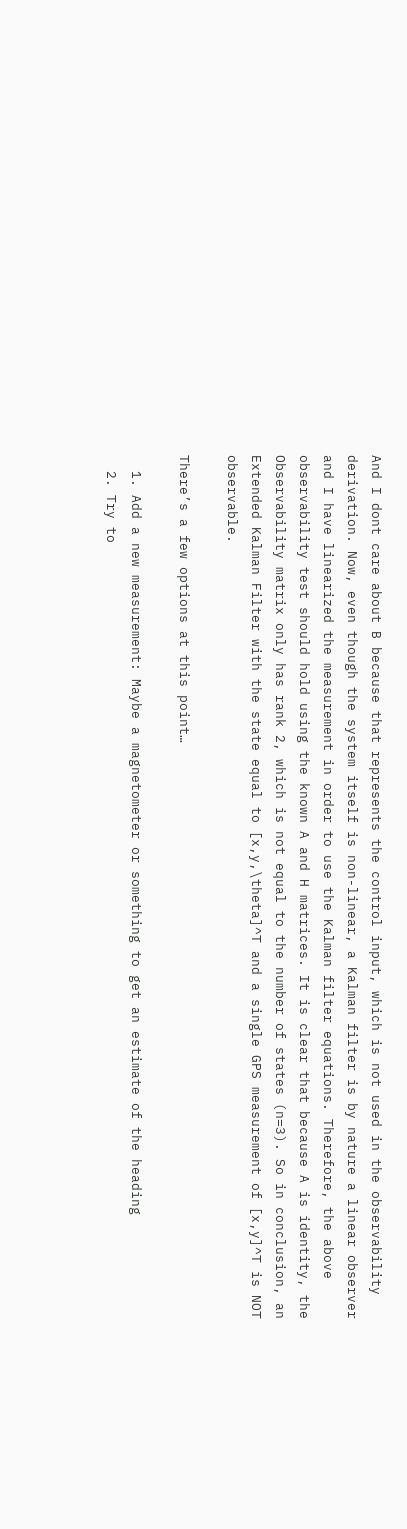And I dont care about B because that represents the control input, which is not used in the observability derivation. Now, even though the system itself is non-linear, a Kalman filter is by nature a linear observer and I have linearized the measurement in order to use the Kalman filter equations. Therefore, the above observability test should hold using the known A and H matrices. It is clear that because A is identity, the Observability matrix only has rank 2, which is not equal to the number of states (n=3). So in conclusion, an Extended Kalman Filter with the state equal to [x,y,\theta]^T and a single GPS measurement of [x,y]^T is NOT observable.

There’s a few options at this point…

  1. Add a new measurement: Maybe a magnetometer or something to get an estimate of the heading
  2. Try to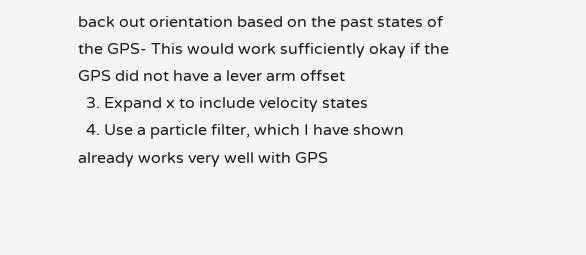back out orientation based on the past states of the GPS- This would work sufficiently okay if the GPS did not have a lever arm offset
  3. Expand x to include velocity states
  4. Use a particle filter, which I have shown already works very well with GPS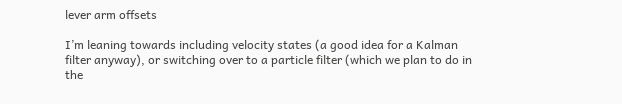lever arm offsets

I’m leaning towards including velocity states (a good idea for a Kalman filter anyway), or switching over to a particle filter (which we plan to do in the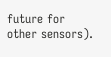future for other sensors).